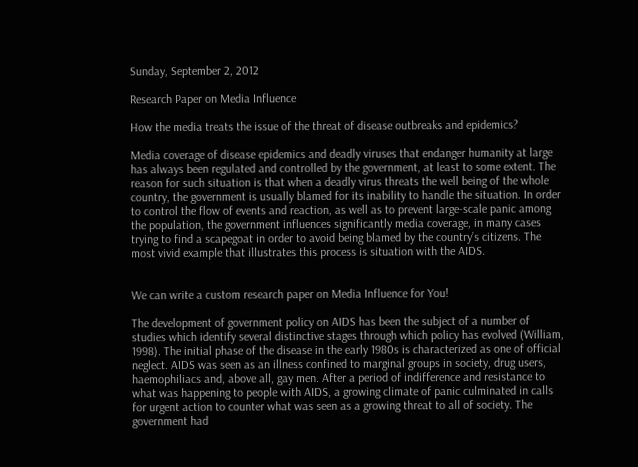Sunday, September 2, 2012

Research Paper on Media Influence

How the media treats the issue of the threat of disease outbreaks and epidemics?

Media coverage of disease epidemics and deadly viruses that endanger humanity at large has always been regulated and controlled by the government, at least to some extent. The reason for such situation is that when a deadly virus threats the well being of the whole country, the government is usually blamed for its inability to handle the situation. In order to control the flow of events and reaction, as well as to prevent large-scale panic among the population, the government influences significantly media coverage, in many cases trying to find a scapegoat in order to avoid being blamed by the country’s citizens. The most vivid example that illustrates this process is situation with the AIDS.


We can write a custom research paper on Media Influence for You!

The development of government policy on AIDS has been the subject of a number of studies which identify several distinctive stages through which policy has evolved (William, 1998). The initial phase of the disease in the early 1980s is characterized as one of official neglect. AIDS was seen as an illness confined to marginal groups in society, drug users, haemophiliacs and, above all, gay men. After a period of indifference and resistance to what was happening to people with AIDS, a growing climate of panic culminated in calls for urgent action to counter what was seen as a growing threat to all of society. The government had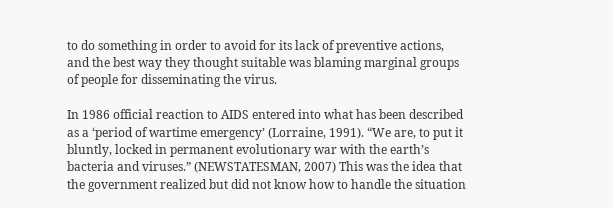to do something in order to avoid for its lack of preventive actions, and the best way they thought suitable was blaming marginal groups of people for disseminating the virus.

In 1986 official reaction to AIDS entered into what has been described as a ‘period of wartime emergency’ (Lorraine, 1991). “We are, to put it bluntly, locked in permanent evolutionary war with the earth’s bacteria and viruses.” (NEWSTATESMAN, 2007) This was the idea that the government realized but did not know how to handle the situation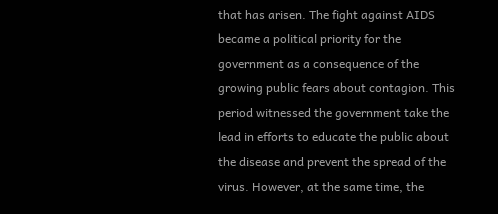that has arisen. The fight against AIDS became a political priority for the government as a consequence of the growing public fears about contagion. This period witnessed the government take the lead in efforts to educate the public about the disease and prevent the spread of the virus. However, at the same time, the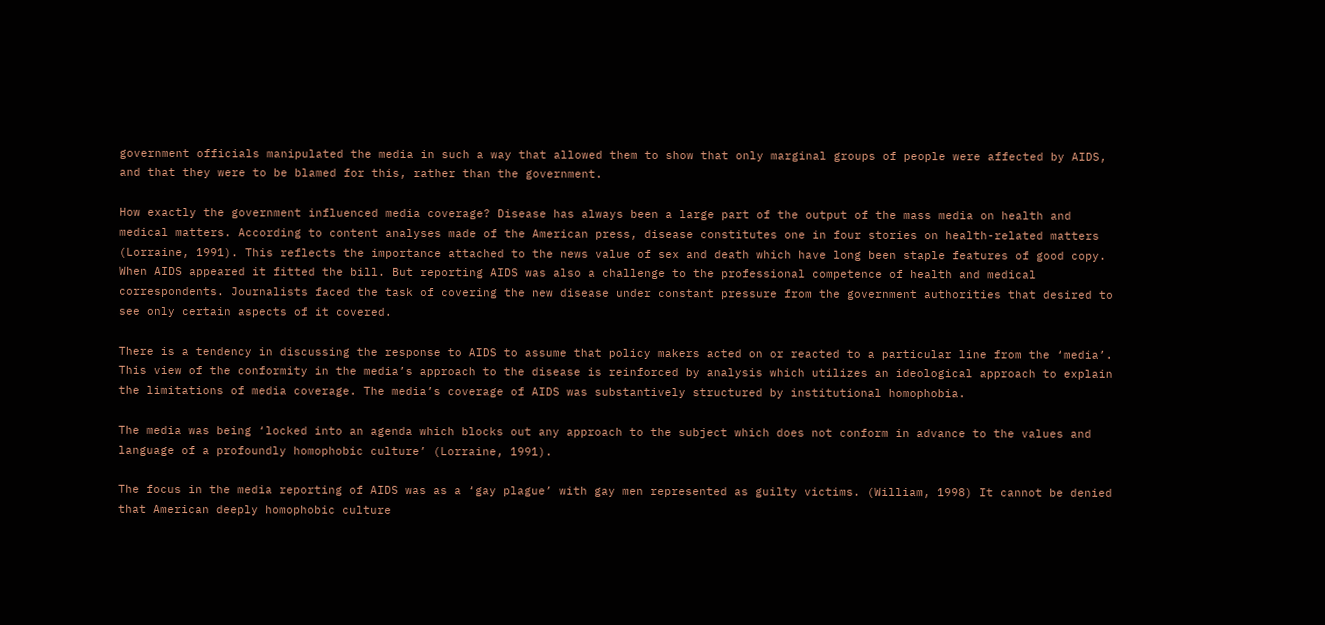government officials manipulated the media in such a way that allowed them to show that only marginal groups of people were affected by AIDS, and that they were to be blamed for this, rather than the government.

How exactly the government influenced media coverage? Disease has always been a large part of the output of the mass media on health and medical matters. According to content analyses made of the American press, disease constitutes one in four stories on health-related matters (Lorraine, 1991). This reflects the importance attached to the news value of sex and death which have long been staple features of good copy. When AIDS appeared it fitted the bill. But reporting AIDS was also a challenge to the professional competence of health and medical correspondents. Journalists faced the task of covering the new disease under constant pressure from the government authorities that desired to see only certain aspects of it covered.

There is a tendency in discussing the response to AIDS to assume that policy makers acted on or reacted to a particular line from the ‘media’. This view of the conformity in the media’s approach to the disease is reinforced by analysis which utilizes an ideological approach to explain the limitations of media coverage. The media’s coverage of AIDS was substantively structured by institutional homophobia.

The media was being ‘locked into an agenda which blocks out any approach to the subject which does not conform in advance to the values and language of a profoundly homophobic culture’ (Lorraine, 1991).

The focus in the media reporting of AIDS was as a ‘gay plague’ with gay men represented as guilty victims. (William, 1998) It cannot be denied that American deeply homophobic culture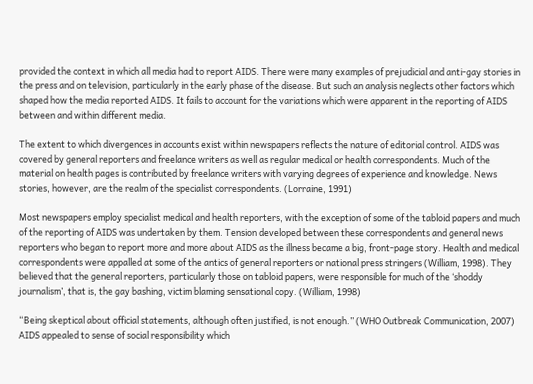provided the context in which all media had to report AIDS. There were many examples of prejudicial and anti-gay stories in the press and on television, particularly in the early phase of the disease. But such an analysis neglects other factors which shaped how the media reported AIDS. It fails to account for the variations which were apparent in the reporting of AIDS between and within different media.

The extent to which divergences in accounts exist within newspapers reflects the nature of editorial control. AIDS was covered by general reporters and freelance writers as well as regular medical or health correspondents. Much of the material on health pages is contributed by freelance writers with varying degrees of experience and knowledge. News stories, however, are the realm of the specialist correspondents. (Lorraine, 1991)

Most newspapers employ specialist medical and health reporters, with the exception of some of the tabloid papers and much of the reporting of AIDS was undertaken by them. Tension developed between these correspondents and general news reporters who began to report more and more about AIDS as the illness became a big, front-page story. Health and medical correspondents were appalled at some of the antics of general reporters or national press stringers (William, 1998). They believed that the general reporters, particularly those on tabloid papers, were responsible for much of the ‘shoddy journalism’, that is, the gay bashing, victim blaming sensational copy. (William, 1998)

“Being skeptical about official statements, although often justified, is not enough.” (WHO Outbreak Communication, 2007) AIDS appealed to sense of social responsibility which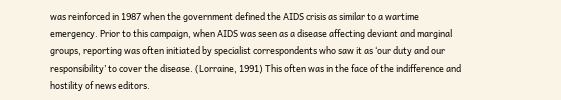was reinforced in 1987 when the government defined the AIDS crisis as similar to a wartime emergency. Prior to this campaign, when AIDS was seen as a disease affecting deviant and marginal groups, reporting was often initiated by specialist correspondents who saw it as ‘our duty and our responsibility’ to cover the disease. (Lorraine, 1991) This often was in the face of the indifference and hostility of news editors.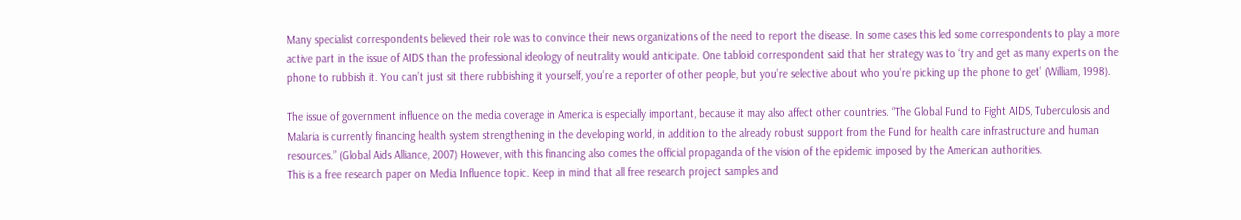Many specialist correspondents believed their role was to convince their news organizations of the need to report the disease. In some cases this led some correspondents to play a more active part in the issue of AIDS than the professional ideology of neutrality would anticipate. One tabloid correspondent said that her strategy was to ‘try and get as many experts on the phone to rubbish it. You can’t just sit there rubbishing it yourself, you’re a reporter of other people, but you’re selective about who you’re picking up the phone to get’ (William, 1998).

The issue of government influence on the media coverage in America is especially important, because it may also affect other countries. “The Global Fund to Fight AIDS, Tuberculosis and Malaria is currently financing health system strengthening in the developing world, in addition to the already robust support from the Fund for health care infrastructure and human resources.” (Global Aids Alliance, 2007) However, with this financing also comes the official propaganda of the vision of the epidemic imposed by the American authorities.
This is a free research paper on Media Influence topic. Keep in mind that all free research project samples and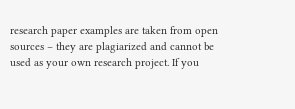research paper examples are taken from open sources – they are plagiarized and cannot be used as your own research project. If you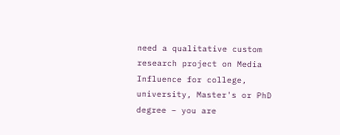need a qualitative custom research project on Media Influence for college, university, Master's or PhD degree – you are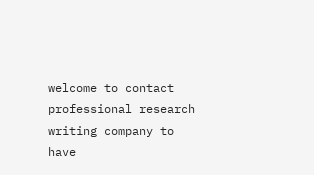welcome to contact professional research writing company to have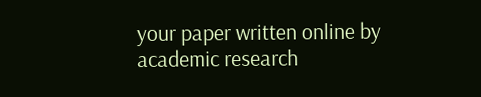your paper written online by academic research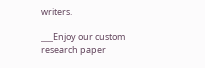writers.

___Enjoy our custom research paper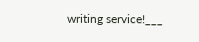writing service!___